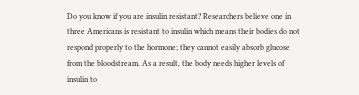Do you know if you are insulin resistant? Researchers believe one in three Americans is resistant to insulin which means their bodies do not respond properly to the hormone; they cannot easily absorb glucose from the bloodstream. As a result, the body needs higher levels of insulin to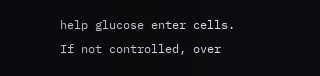help glucose enter cells. If not controlled, over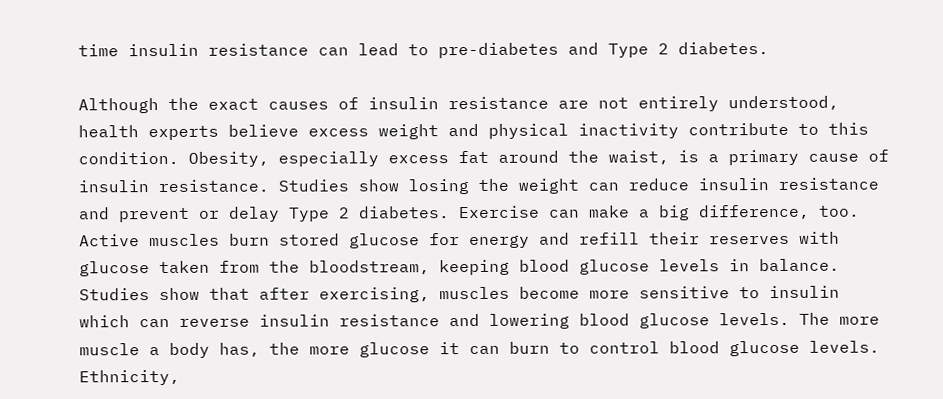time insulin resistance can lead to pre-diabetes and Type 2 diabetes.

Although the exact causes of insulin resistance are not entirely understood, health experts believe excess weight and physical inactivity contribute to this condition. Obesity, especially excess fat around the waist, is a primary cause of insulin resistance. Studies show losing the weight can reduce insulin resistance and prevent or delay Type 2 diabetes. Exercise can make a big difference, too. Active muscles burn stored glucose for energy and refill their reserves with glucose taken from the bloodstream, keeping blood glucose levels in balance. Studies show that after exercising, muscles become more sensitive to insulin which can reverse insulin resistance and lowering blood glucose levels. The more muscle a body has, the more glucose it can burn to control blood glucose levels. Ethnicity,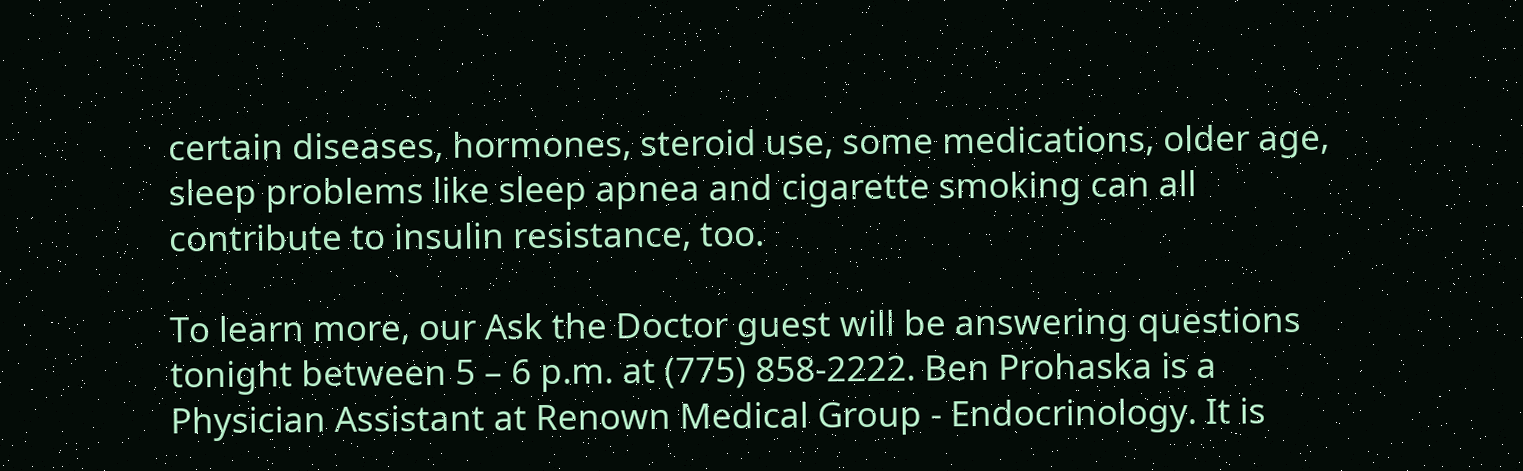certain diseases, hormones, steroid use, some medications, older age, sleep problems like sleep apnea and cigarette smoking can all contribute to insulin resistance, too.

To learn more, our Ask the Doctor guest will be answering questions tonight between 5 – 6 p.m. at (775) 858-2222. Ben Prohaska is a Physician Assistant at Renown Medical Group - Endocrinology. It is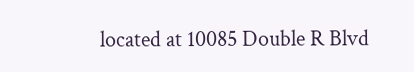located at 10085 Double R Blvd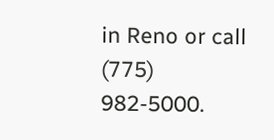in Reno or call (775) 982-5000.